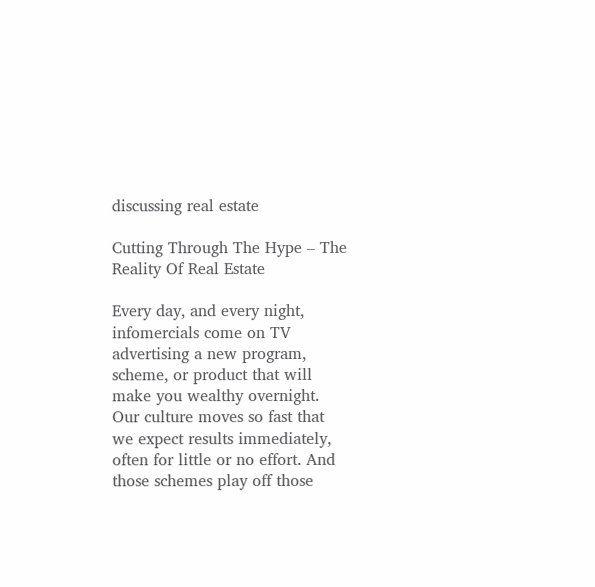discussing real estate

Cutting Through The Hype – The Reality Of Real Estate

Every day, and every night, infomercials come on TV advertising a new program, scheme, or product that will make you wealthy overnight. Our culture moves so fast that we expect results immediately, often for little or no effort. And those schemes play off those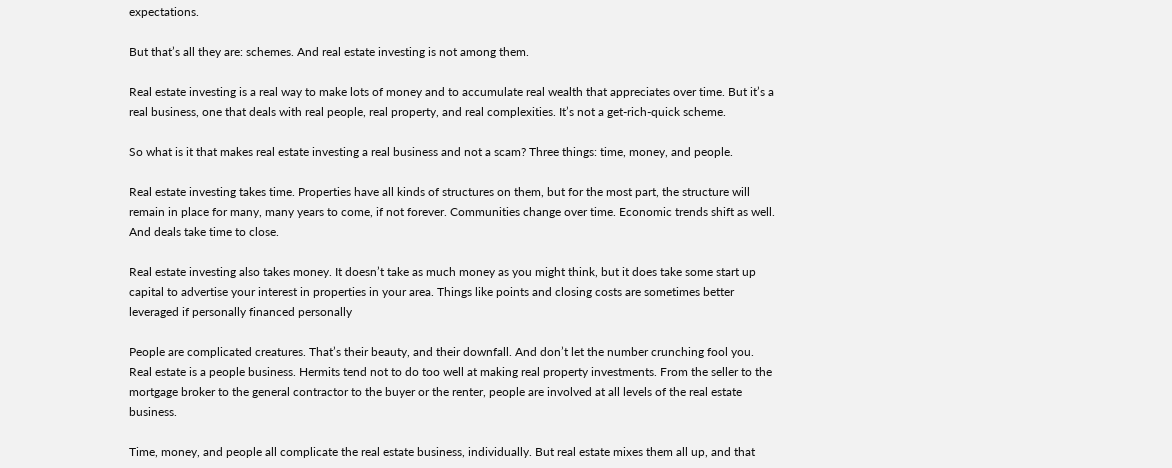expectations.

But that’s all they are: schemes. And real estate investing is not among them.

Real estate investing is a real way to make lots of money and to accumulate real wealth that appreciates over time. But it’s a real business, one that deals with real people, real property, and real complexities. It’s not a get-rich-quick scheme.

So what is it that makes real estate investing a real business and not a scam? Three things: time, money, and people.

Real estate investing takes time. Properties have all kinds of structures on them, but for the most part, the structure will remain in place for many, many years to come, if not forever. Communities change over time. Economic trends shift as well. And deals take time to close.

Real estate investing also takes money. It doesn’t take as much money as you might think, but it does take some start up capital to advertise your interest in properties in your area. Things like points and closing costs are sometimes better leveraged if personally financed personally

People are complicated creatures. That’s their beauty, and their downfall. And don’t let the number crunching fool you. Real estate is a people business. Hermits tend not to do too well at making real property investments. From the seller to the mortgage broker to the general contractor to the buyer or the renter, people are involved at all levels of the real estate business.

Time, money, and people all complicate the real estate business, individually. But real estate mixes them all up, and that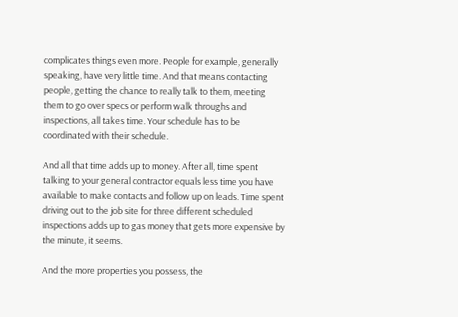complicates things even more. People for example, generally speaking, have very little time. And that means contacting people, getting the chance to really talk to them, meeting them to go over specs or perform walk throughs and inspections, all takes time. Your schedule has to be coordinated with their schedule.

And all that time adds up to money. After all, time spent talking to your general contractor equals less time you have available to make contacts and follow up on leads. Time spent driving out to the job site for three different scheduled inspections adds up to gas money that gets more expensive by the minute, it seems.

And the more properties you possess, the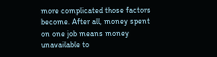more complicated those factors become. After all, money spent on one job means money unavailable to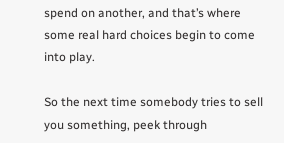spend on another, and that’s where some real hard choices begin to come into play.

So the next time somebody tries to sell you something, peek through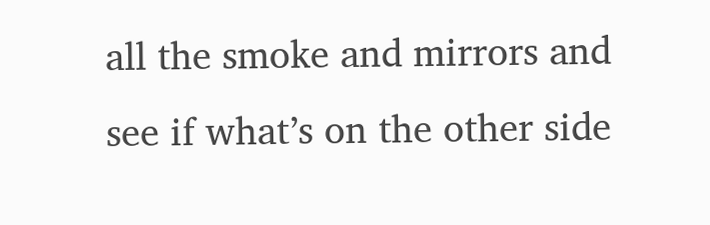all the smoke and mirrors and see if what’s on the other side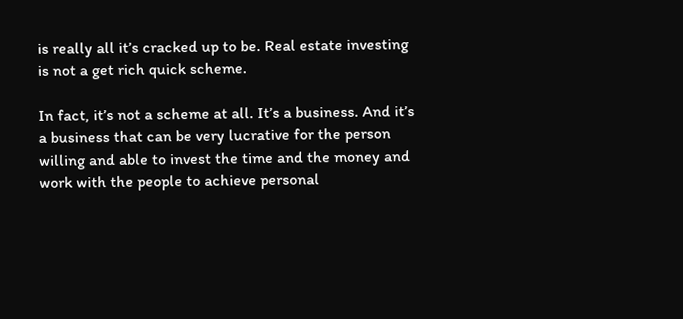is really all it’s cracked up to be. Real estate investing is not a get rich quick scheme.

In fact, it’s not a scheme at all. It’s a business. And it’s a business that can be very lucrative for the person willing and able to invest the time and the money and work with the people to achieve personal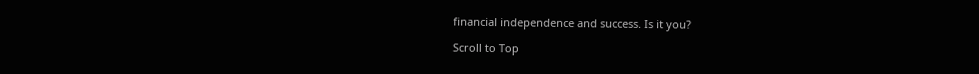financial independence and success. Is it you?

Scroll to Top